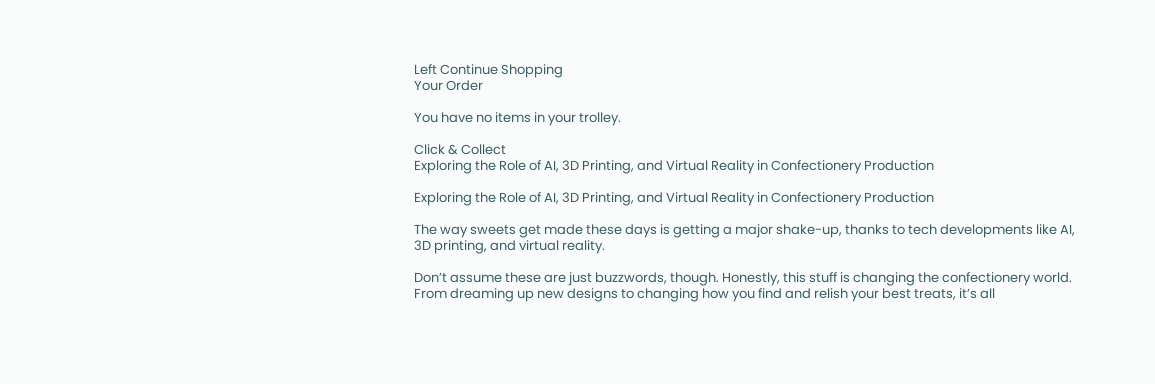Left Continue Shopping
Your Order

You have no items in your trolley.

Click & Collect
Exploring the Role of AI, 3D Printing, and Virtual Reality in Confectionery Production

Exploring the Role of AI, 3D Printing, and Virtual Reality in Confectionery Production

The way sweets get made these days is getting a major shake-up, thanks to tech developments like AI, 3D printing, and virtual reality.

Don’t assume these are just buzzwords, though. Honestly, this stuff is changing the confectionery world. From dreaming up new designs to changing how you find and relish your best treats, it’s all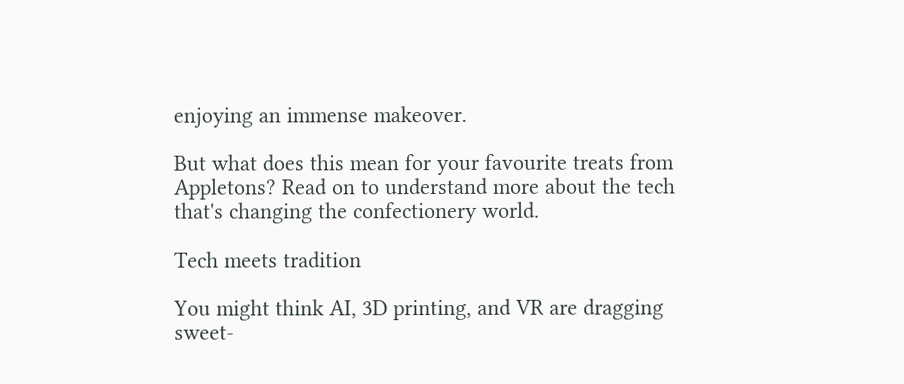enjoying an immense makeover.

But what does this mean for your favourite treats from Appletons? Read on to understand more about the tech that's changing the confectionery world.

Tech meets tradition

You might think AI, 3D printing, and VR are dragging sweet-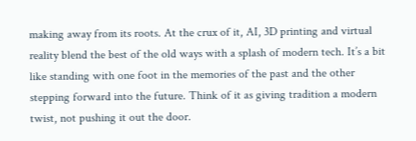making away from its roots. At the crux of it, AI, 3D printing and virtual reality blend the best of the old ways with a splash of modern tech. It’s a bit like standing with one foot in the memories of the past and the other stepping forward into the future. Think of it as giving tradition a modern twist, not pushing it out the door.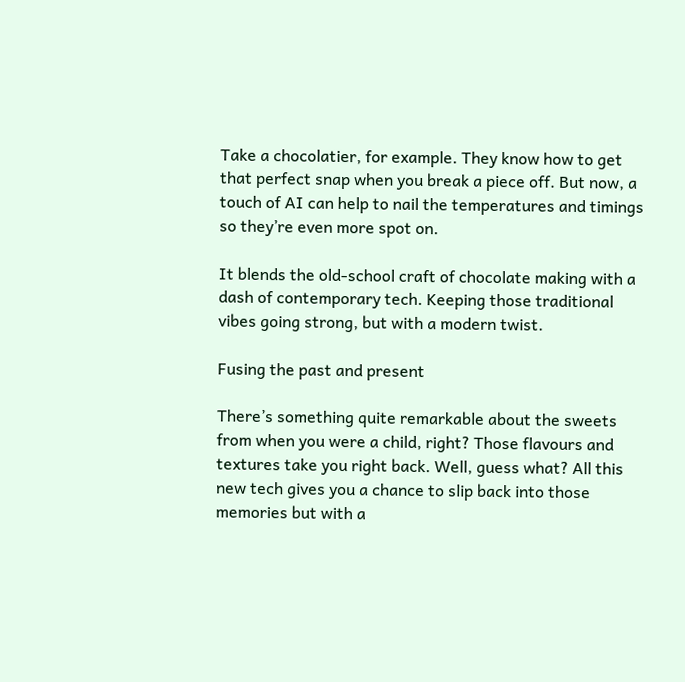Take a chocolatier, for example. They know how to get that perfect snap when you break a piece off. But now, a touch of AI can help to nail the temperatures and timings so they’re even more spot on.

It blends the old-school craft of chocolate making with a dash of contemporary tech. Keeping those traditional vibes going strong, but with a modern twist.

Fusing the past and present

There’s something quite remarkable about the sweets from when you were a child, right? Those flavours and textures take you right back. Well, guess what? All this new tech gives you a chance to slip back into those memories but with a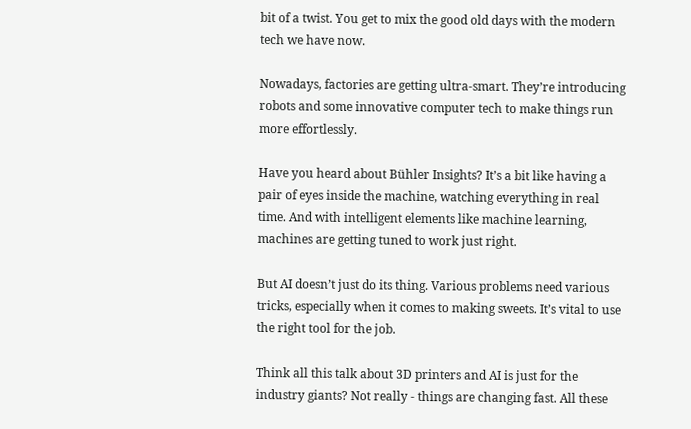bit of a twist. You get to mix the good old days with the modern tech we have now.

Nowadays, factories are getting ultra-smart. They’re introducing robots and some innovative computer tech to make things run more effortlessly.

Have you heard about Bühler Insights? It’s a bit like having a pair of eyes inside the machine, watching everything in real time. And with intelligent elements like machine learning, machines are getting tuned to work just right.

But AI doesn’t just do its thing. Various problems need various tricks, especially when it comes to making sweets. It’s vital to use the right tool for the job.

Think all this talk about 3D printers and AI is just for the industry giants? Not really - things are changing fast. All these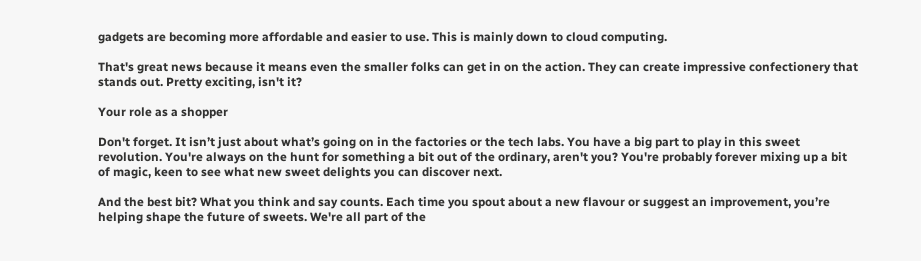gadgets are becoming more affordable and easier to use. This is mainly down to cloud computing.

That's great news because it means even the smaller folks can get in on the action. They can create impressive confectionery that stands out. Pretty exciting, isn't it?

Your role as a shopper

Don't forget. It isn’t just about what’s going on in the factories or the tech labs. You have a big part to play in this sweet revolution. You're always on the hunt for something a bit out of the ordinary, aren't you? You're probably forever mixing up a bit of magic, keen to see what new sweet delights you can discover next.

And the best bit? What you think and say counts. Each time you spout about a new flavour or suggest an improvement, you’re helping shape the future of sweets. We're all part of the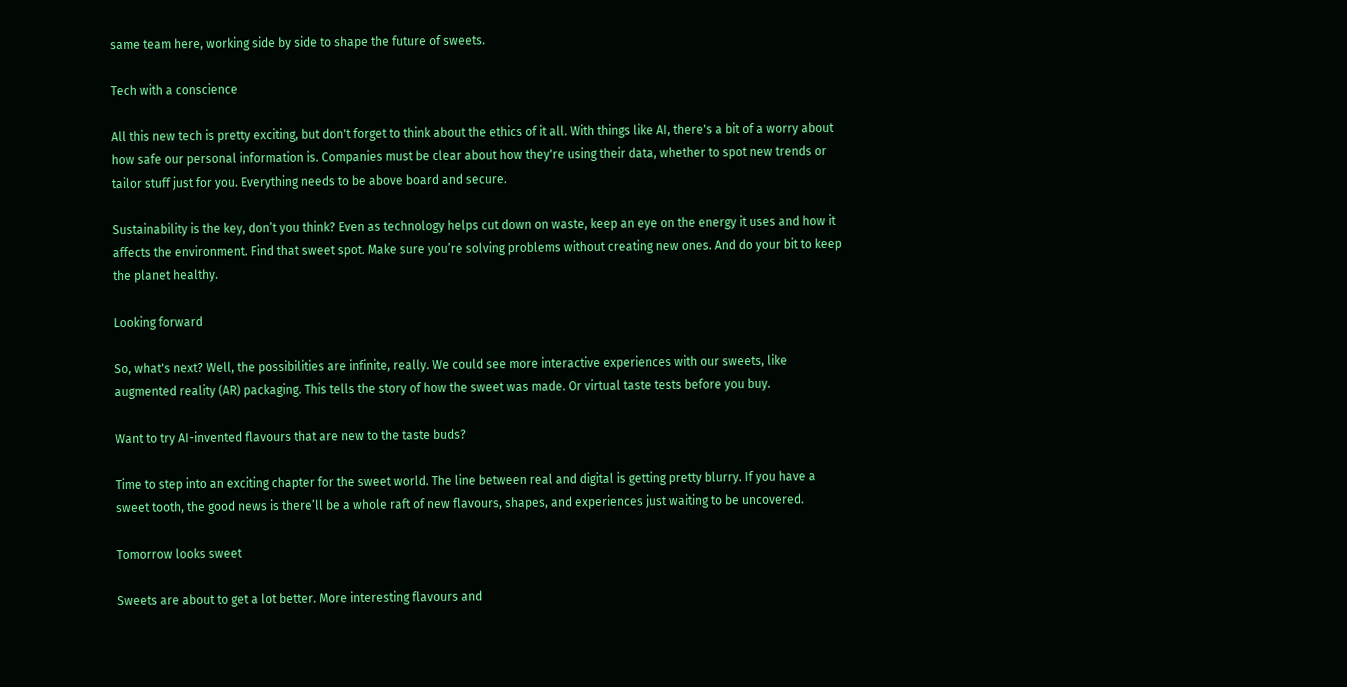same team here, working side by side to shape the future of sweets.

Tech with a conscience

All this new tech is pretty exciting, but don't forget to think about the ethics of it all. With things like AI, there's a bit of a worry about how safe our personal information is. Companies must be clear about how they're using their data, whether to spot new trends or tailor stuff just for you. Everything needs to be above board and secure.

Sustainability is the key, don’t you think? Even as technology helps cut down on waste, keep an eye on the energy it uses and how it affects the environment. Find that sweet spot. Make sure you’re solving problems without creating new ones. And do your bit to keep the planet healthy.

Looking forward

So, what's next? Well, the possibilities are infinite, really. We could see more interactive experiences with our sweets, like augmented reality (AR) packaging. This tells the story of how the sweet was made. Or virtual taste tests before you buy.

Want to try AI-invented flavours that are new to the taste buds?

Time to step into an exciting chapter for the sweet world. The line between real and digital is getting pretty blurry. If you have a sweet tooth, the good news is there’ll be a whole raft of new flavours, shapes, and experiences just waiting to be uncovered.

Tomorrow looks sweet

Sweets are about to get a lot better. More interesting flavours and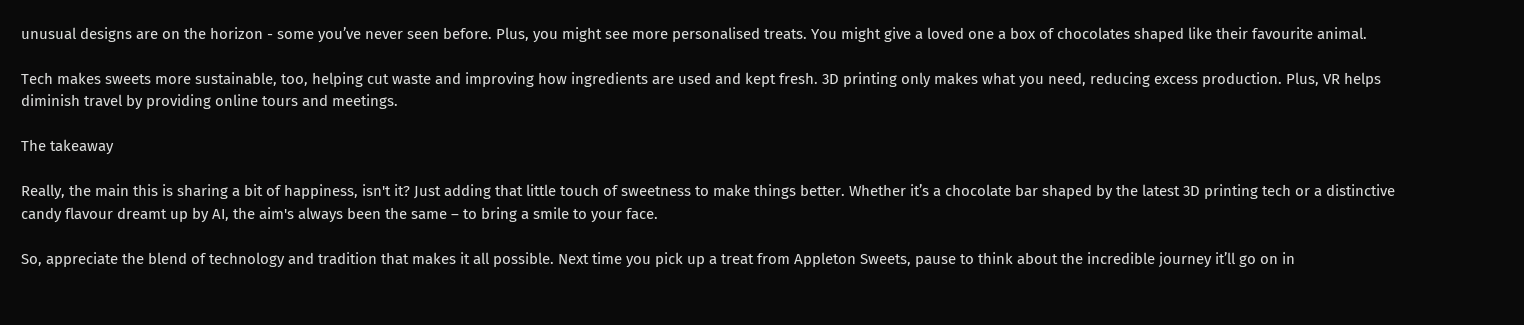unusual designs are on the horizon - some you’ve never seen before. Plus, you might see more personalised treats. You might give a loved one a box of chocolates shaped like their favourite animal.

Tech makes sweets more sustainable, too, helping cut waste and improving how ingredients are used and kept fresh. 3D printing only makes what you need, reducing excess production. Plus, VR helps diminish travel by providing online tours and meetings.

The takeaway

Really, the main this is sharing a bit of happiness, isn't it? Just adding that little touch of sweetness to make things better. Whether it’s a chocolate bar shaped by the latest 3D printing tech or a distinctive candy flavour dreamt up by AI, the aim's always been the same – to bring a smile to your face.

So, appreciate the blend of technology and tradition that makes it all possible. Next time you pick up a treat from Appleton Sweets, pause to think about the incredible journey it’ll go on in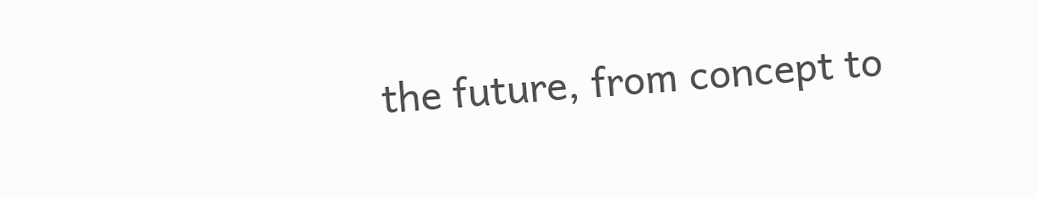the future, from concept to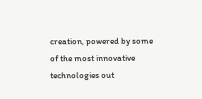creation, powered by some of the most innovative technologies out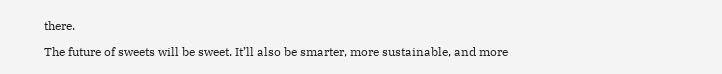there.

The future of sweets will be sweet. It’ll also be smarter, more sustainable, and more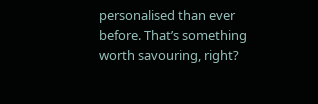personalised than ever before. That’s something worth savouring, right?